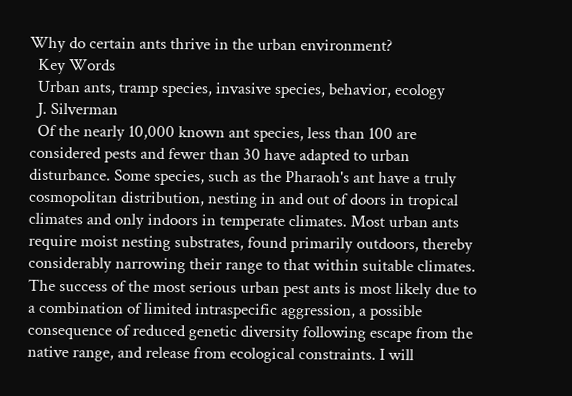Why do certain ants thrive in the urban environment?
  Key Words
  Urban ants, tramp species, invasive species, behavior, ecology
  J. Silverman
  Of the nearly 10,000 known ant species, less than 100 are considered pests and fewer than 30 have adapted to urban disturbance. Some species, such as the Pharaoh's ant have a truly cosmopolitan distribution, nesting in and out of doors in tropical climates and only indoors in temperate climates. Most urban ants require moist nesting substrates, found primarily outdoors, thereby considerably narrowing their range to that within suitable climates. The success of the most serious urban pest ants is most likely due to a combination of limited intraspecific aggression, a possible consequence of reduced genetic diversity following escape from the native range, and release from ecological constraints. I will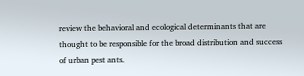review the behavioral and ecological determinants that are thought to be responsible for the broad distribution and success of urban pest ants.